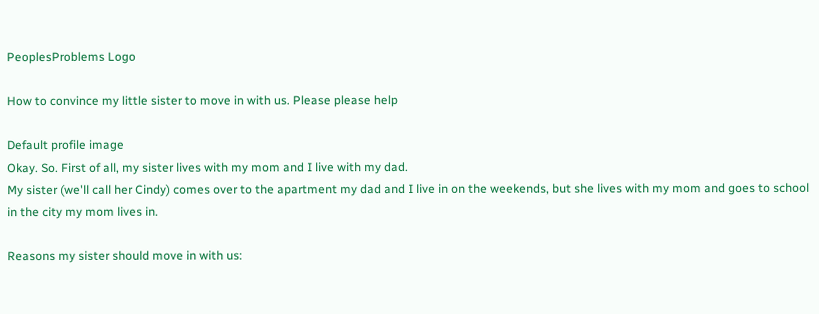PeoplesProblems Logo

How to convince my little sister to move in with us. Please please help

Default profile image
Okay. So. First of all, my sister lives with my mom and I live with my dad.
My sister (we'll call her Cindy) comes over to the apartment my dad and I live in on the weekends, but she lives with my mom and goes to school in the city my mom lives in.

Reasons my sister should move in with us: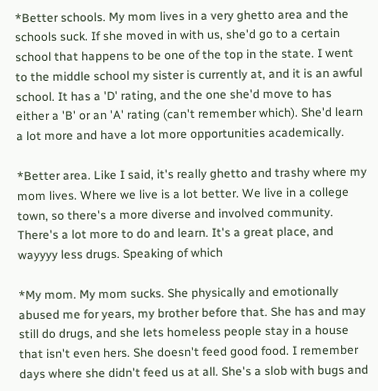*Better schools. My mom lives in a very ghetto area and the schools suck. If she moved in with us, she'd go to a certain school that happens to be one of the top in the state. I went to the middle school my sister is currently at, and it is an awful school. It has a 'D' rating, and the one she'd move to has either a 'B' or an 'A' rating (can't remember which). She'd learn a lot more and have a lot more opportunities academically.

*Better area. Like I said, it's really ghetto and trashy where my mom lives. Where we live is a lot better. We live in a college town, so there's a more diverse and involved community. There's a lot more to do and learn. It's a great place, and wayyyy less drugs. Speaking of which

*My mom. My mom sucks. She physically and emotionally abused me for years, my brother before that. She has and may still do drugs, and she lets homeless people stay in a house that isn't even hers. She doesn't feed good food. I remember days where she didn't feed us at all. She's a slob with bugs and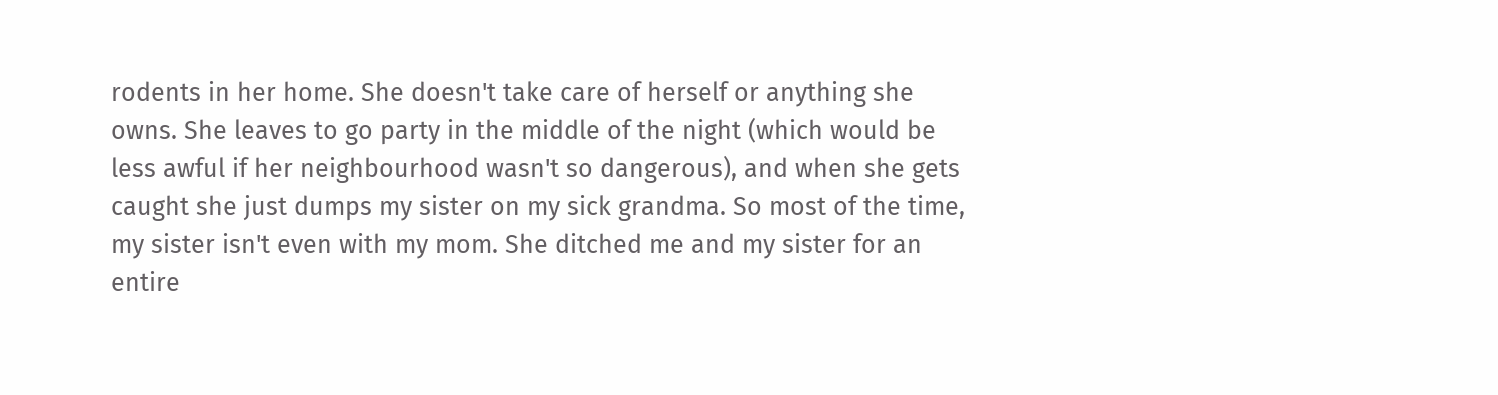rodents in her home. She doesn't take care of herself or anything she owns. She leaves to go party in the middle of the night (which would be less awful if her neighbourhood wasn't so dangerous), and when she gets caught she just dumps my sister on my sick grandma. So most of the time, my sister isn't even with my mom. She ditched me and my sister for an entire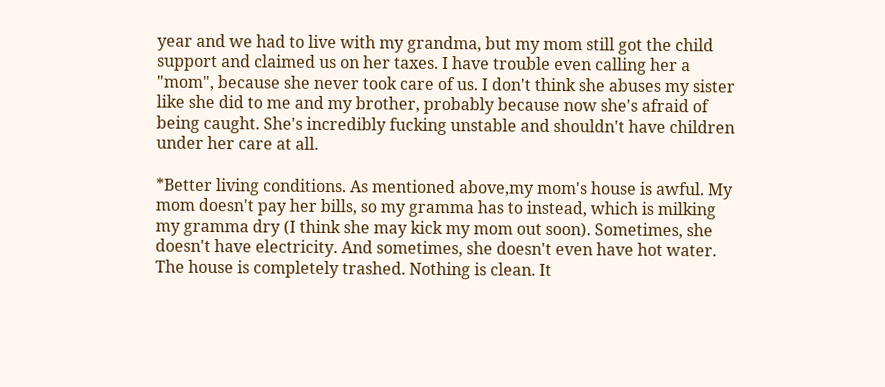year and we had to live with my grandma, but my mom still got the child support and claimed us on her taxes. I have trouble even calling her a "mom", because she never took care of us. I don't think she abuses my sister like she did to me and my brother, probably because now she's afraid of being caught. She's incredibly fucking unstable and shouldn't have children under her care at all.

*Better living conditions. As mentioned above,my mom's house is awful. My mom doesn't pay her bills, so my gramma has to instead, which is milking my gramma dry (I think she may kick my mom out soon). Sometimes, she doesn't have electricity. And sometimes, she doesn't even have hot water. The house is completely trashed. Nothing is clean. It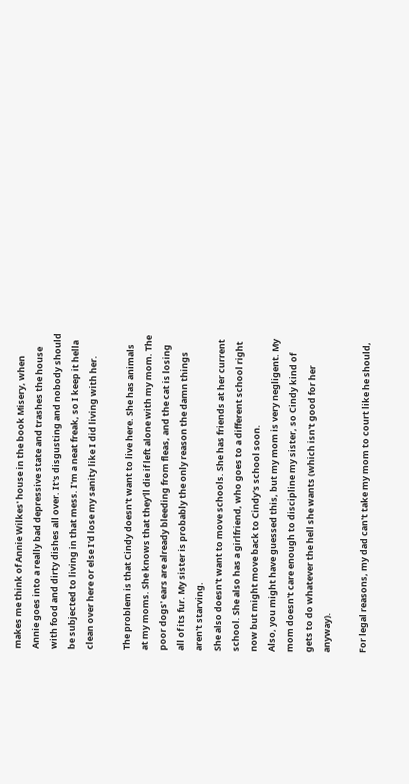makes me think of Annie Wilkes' house in the book Misery, when Annie goes into a really bad depressive state and trashes the house with food and dirty dishes all over. It's disgusting and nobody should be subjected to living in that mess. I'm a neat freak, so I keep it hella clean over here or else I'd lose my sanity like I did living with her.

The problem is that Cindy doesn't want to live here. She has animals at my moms. She knows that they'll die if left alone with my mom. The poor dogs' ears are already bleeding from fleas, and the cat is losing all of its fur. My sister is probably the only reason the damn things aren't starving.
She also doesn't want to move schools. She has friends at her current school. She also has a girlfriend, who goes to a different school right now but might move back to Cindy's school soon.
Also, you might have guessed this, but my mom is very negligent. My mom doesn't care enough to discipline my sister, so Cindy kind of gets to do whatever the hell she wants (which isn't good for her anyway).

For legal reasons, my dad can't take my mom to court like he should,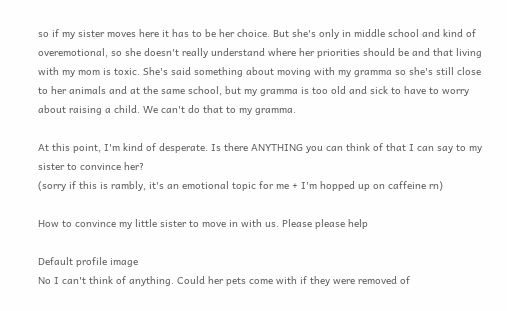so if my sister moves here it has to be her choice. But she's only in middle school and kind of overemotional, so she doesn't really understand where her priorities should be and that living with my mom is toxic. She's said something about moving with my gramma so she's still close to her animals and at the same school, but my gramma is too old and sick to have to worry about raising a child. We can't do that to my gramma.

At this point, I'm kind of desperate. Is there ANYTHING you can think of that I can say to my sister to convince her?
(sorry if this is rambly, it's an emotional topic for me + I'm hopped up on caffeine rn)

How to convince my little sister to move in with us. Please please help

Default profile image
No I can't think of anything. Could her pets come with if they were removed of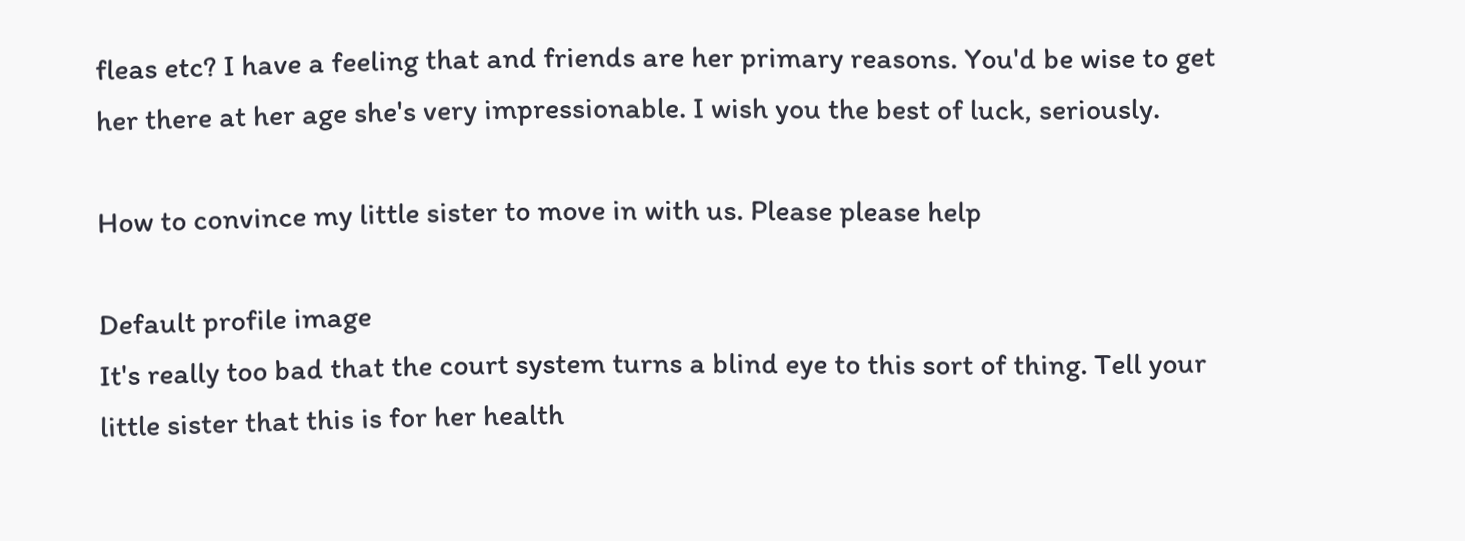fleas etc? I have a feeling that and friends are her primary reasons. You'd be wise to get her there at her age she's very impressionable. I wish you the best of luck, seriously.

How to convince my little sister to move in with us. Please please help

Default profile image
It's really too bad that the court system turns a blind eye to this sort of thing. Tell your little sister that this is for her health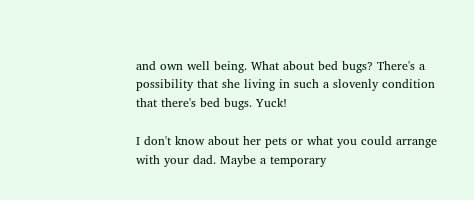and own well being. What about bed bugs? There's a possibility that she living in such a slovenly condition that there's bed bugs. Yuck!

I don't know about her pets or what you could arrange with your dad. Maybe a temporary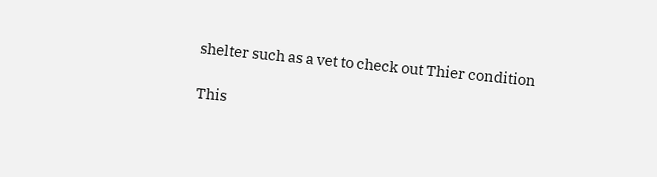shelter such as a vet to check out Thier condition

This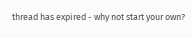thread has expired - why not start your own?